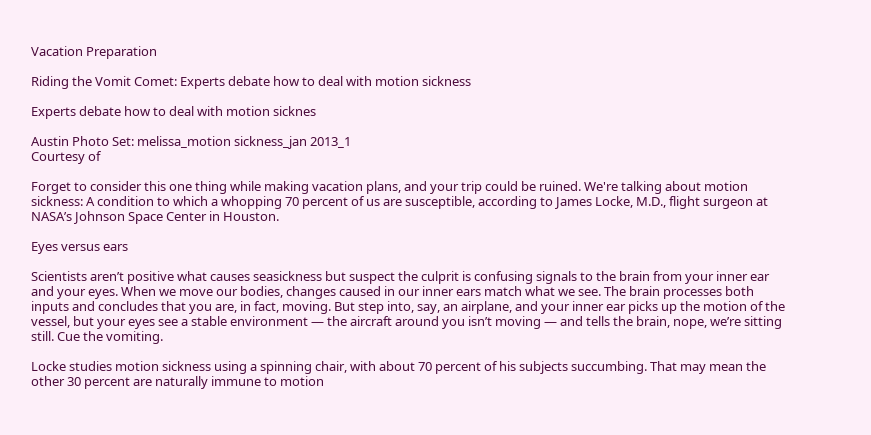Vacation Preparation

Riding the Vomit Comet: Experts debate how to deal with motion sickness

Experts debate how to deal with motion sicknes

Austin Photo Set: melissa_motion sickness_jan 2013_1
Courtesy of

Forget to consider this one thing while making vacation plans, and your trip could be ruined. We're talking about motion sickness: A condition to which a whopping 70 percent of us are susceptible, according to James Locke, M.D., flight surgeon at NASA’s Johnson Space Center in Houston.

Eyes versus ears

Scientists aren’t positive what causes seasickness but suspect the culprit is confusing signals to the brain from your inner ear and your eyes. When we move our bodies, changes caused in our inner ears match what we see. The brain processes both inputs and concludes that you are, in fact, moving. But step into, say, an airplane, and your inner ear picks up the motion of the vessel, but your eyes see a stable environment — the aircraft around you isn’t moving — and tells the brain, nope, we’re sitting still. Cue the vomiting.

Locke studies motion sickness using a spinning chair, with about 70 percent of his subjects succumbing. That may mean the other 30 percent are naturally immune to motion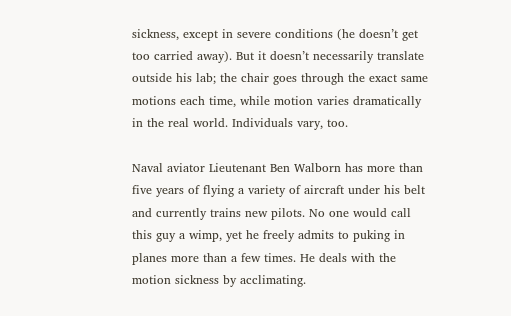sickness, except in severe conditions (he doesn’t get too carried away). But it doesn’t necessarily translate outside his lab; the chair goes through the exact same motions each time, while motion varies dramatically in the real world. Individuals vary, too.

Naval aviator Lieutenant Ben Walborn has more than five years of flying a variety of aircraft under his belt and currently trains new pilots. No one would call this guy a wimp, yet he freely admits to puking in planes more than a few times. He deals with the motion sickness by acclimating.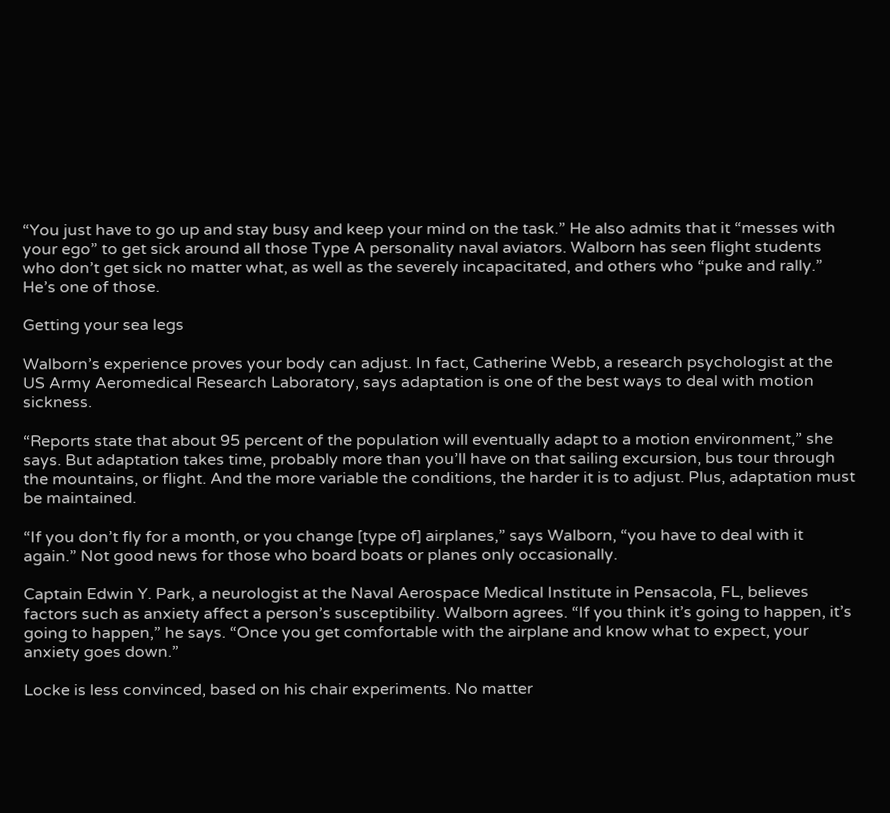“You just have to go up and stay busy and keep your mind on the task.” He also admits that it “messes with your ego” to get sick around all those Type A personality naval aviators. Walborn has seen flight students who don’t get sick no matter what, as well as the severely incapacitated, and others who “puke and rally.” He’s one of those.

Getting your sea legs

Walborn’s experience proves your body can adjust. In fact, Catherine Webb, a research psychologist at the US Army Aeromedical Research Laboratory, says adaptation is one of the best ways to deal with motion sickness.

“Reports state that about 95 percent of the population will eventually adapt to a motion environment,” she says. But adaptation takes time, probably more than you’ll have on that sailing excursion, bus tour through the mountains, or flight. And the more variable the conditions, the harder it is to adjust. Plus, adaptation must be maintained.

“If you don’t fly for a month, or you change [type of] airplanes,” says Walborn, “you have to deal with it again.” Not good news for those who board boats or planes only occasionally.

Captain Edwin Y. Park, a neurologist at the Naval Aerospace Medical Institute in Pensacola, FL, believes factors such as anxiety affect a person’s susceptibility. Walborn agrees. “If you think it’s going to happen, it’s going to happen,” he says. “Once you get comfortable with the airplane and know what to expect, your anxiety goes down.”

Locke is less convinced, based on his chair experiments. No matter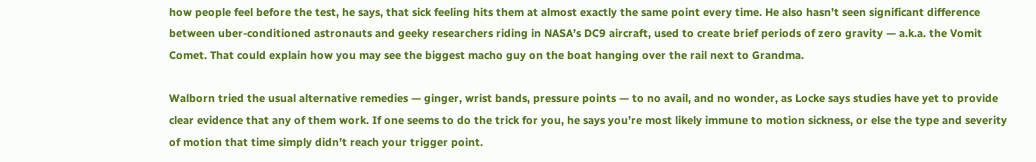how people feel before the test, he says, that sick feeling hits them at almost exactly the same point every time. He also hasn’t seen significant difference between uber-conditioned astronauts and geeky researchers riding in NASA’s DC9 aircraft, used to create brief periods of zero gravity — a.k.a. the Vomit Comet. That could explain how you may see the biggest macho guy on the boat hanging over the rail next to Grandma.

Walborn tried the usual alternative remedies — ginger, wrist bands, pressure points — to no avail, and no wonder, as Locke says studies have yet to provide clear evidence that any of them work. If one seems to do the trick for you, he says you’re most likely immune to motion sickness, or else the type and severity of motion that time simply didn’t reach your trigger point.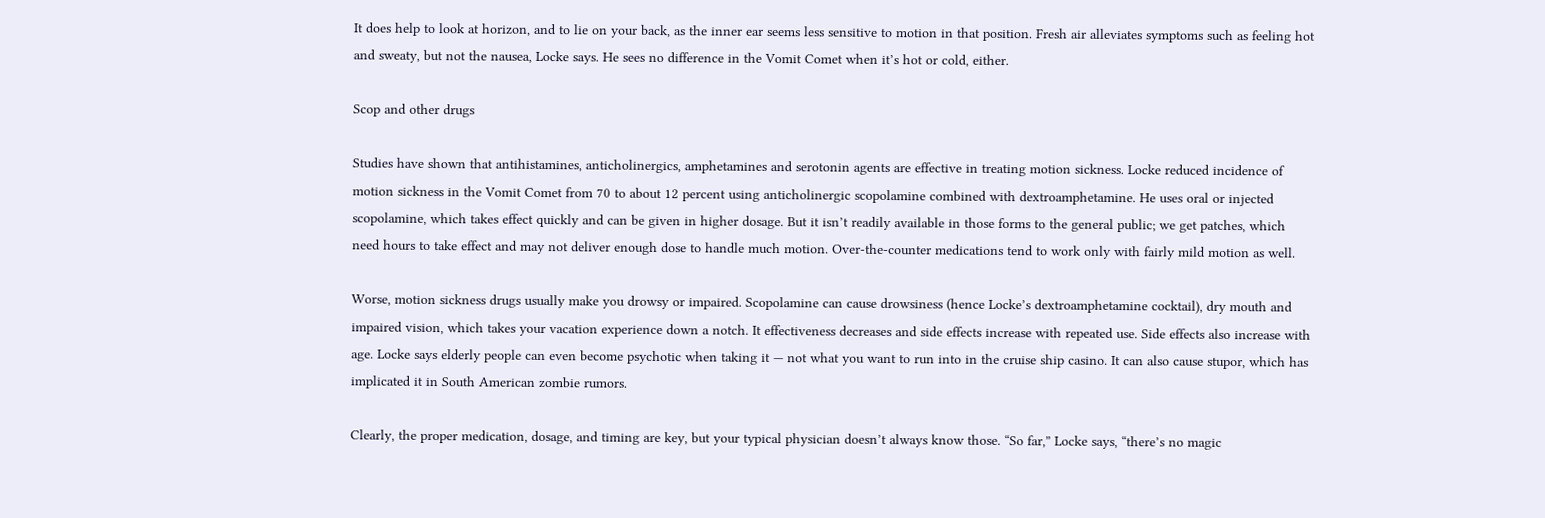It does help to look at horizon, and to lie on your back, as the inner ear seems less sensitive to motion in that position. Fresh air alleviates symptoms such as feeling hot and sweaty, but not the nausea, Locke says. He sees no difference in the Vomit Comet when it’s hot or cold, either.

Scop and other drugs

Studies have shown that antihistamines, anticholinergics, amphetamines and serotonin agents are effective in treating motion sickness. Locke reduced incidence of motion sickness in the Vomit Comet from 70 to about 12 percent using anticholinergic scopolamine combined with dextroamphetamine. He uses oral or injected scopolamine, which takes effect quickly and can be given in higher dosage. But it isn’t readily available in those forms to the general public; we get patches, which need hours to take effect and may not deliver enough dose to handle much motion. Over-the-counter medications tend to work only with fairly mild motion as well.

Worse, motion sickness drugs usually make you drowsy or impaired. Scopolamine can cause drowsiness (hence Locke’s dextroamphetamine cocktail), dry mouth and impaired vision, which takes your vacation experience down a notch. It effectiveness decreases and side effects increase with repeated use. Side effects also increase with age. Locke says elderly people can even become psychotic when taking it — not what you want to run into in the cruise ship casino. It can also cause stupor, which has implicated it in South American zombie rumors.

Clearly, the proper medication, dosage, and timing are key, but your typical physician doesn’t always know those. “So far,” Locke says, “there’s no magic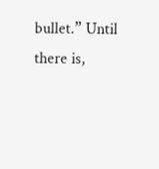bullet.” Until there is,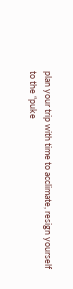plan your trip with time to acclimate, resign yourself to the “puke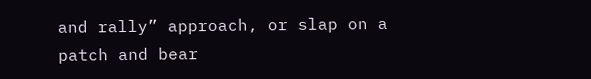and rally” approach, or slap on a patch and bear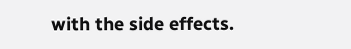with the side effects.